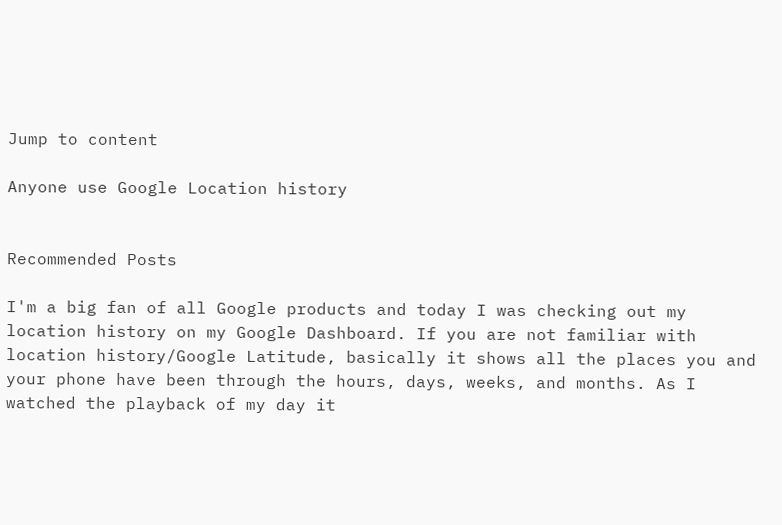Jump to content

Anyone use Google Location history


Recommended Posts

I'm a big fan of all Google products and today I was checking out my location history on my Google Dashboard. If you are not familiar with location history/Google Latitude, basically it shows all the places you and your phone have been through the hours, days, weeks, and months. As I watched the playback of my day it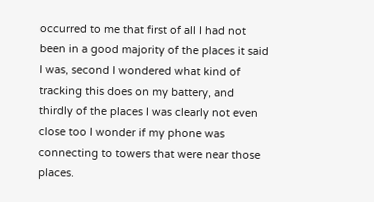occurred to me that first of all I had not been in a good majority of the places it said I was, second I wondered what kind of tracking this does on my battery, and thirdly of the places I was clearly not even close too I wonder if my phone was connecting to towers that were near those places.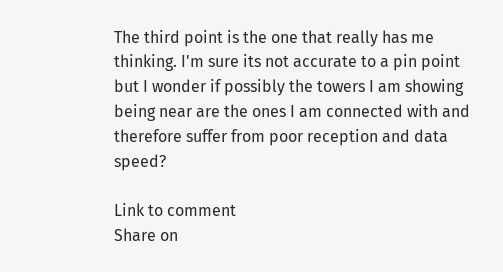The third point is the one that really has me thinking. I'm sure its not accurate to a pin point but I wonder if possibly the towers I am showing being near are the ones I am connected with and therefore suffer from poor reception and data speed?

Link to comment
Share on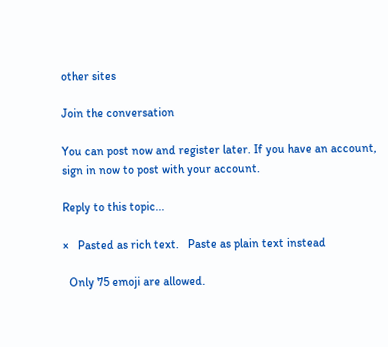other sites

Join the conversation

You can post now and register later. If you have an account, sign in now to post with your account.

Reply to this topic...

×   Pasted as rich text.   Paste as plain text instead

  Only 75 emoji are allowed.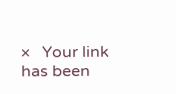×   Your link has been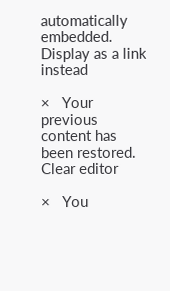automatically embedded.   Display as a link instead

×   Your previous content has been restored.   Clear editor

×   You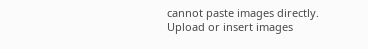cannot paste images directly. Upload or insert images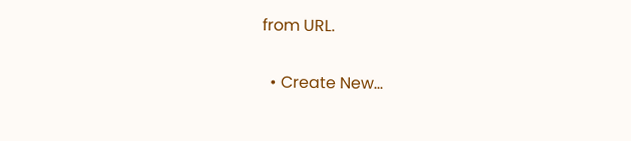from URL.

  • Create New...